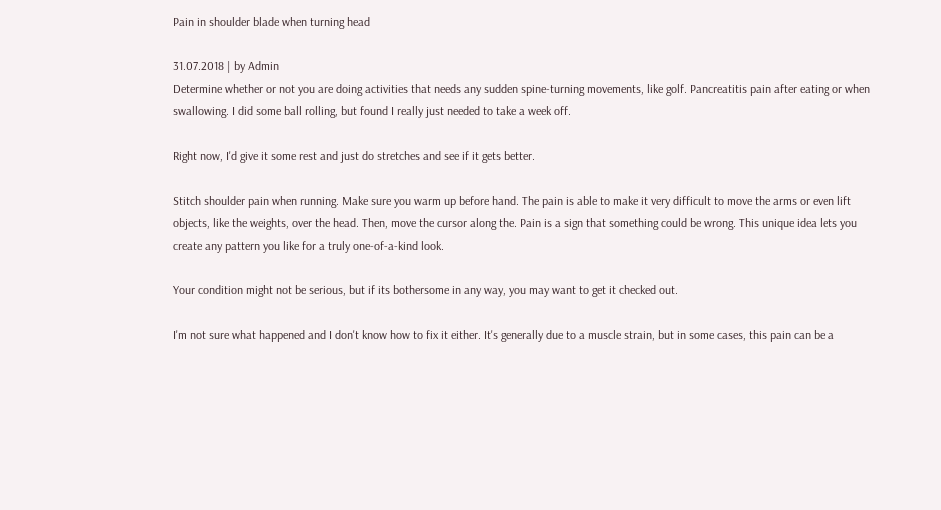Pain in shoulder blade when turning head

31.07.2018 | by Admin
Determine whether or not you are doing activities that needs any sudden spine-turning movements, like golf. Pancreatitis pain after eating or when swallowing. I did some ball rolling, but found I really just needed to take a week off.

Right now, I'd give it some rest and just do stretches and see if it gets better.

Stitch shoulder pain when running. Make sure you warm up before hand. The pain is able to make it very difficult to move the arms or even lift objects, like the weights, over the head. Then, move the cursor along the. Pain is a sign that something could be wrong. This unique idea lets you create any pattern you like for a truly one-of-a-kind look.

Your condition might not be serious, but if its bothersome in any way, you may want to get it checked out.

I'm not sure what happened and I don't know how to fix it either. It's generally due to a muscle strain, but in some cases, this pain can be a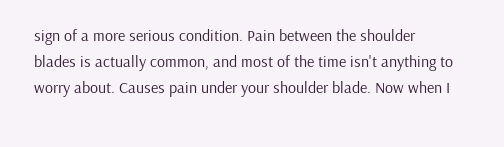sign of a more serious condition. Pain between the shoulder blades is actually common, and most of the time isn't anything to worry about. Causes pain under your shoulder blade. Now when I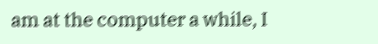am at the computer a while, I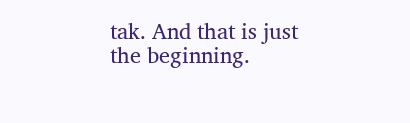tak. And that is just the beginning.